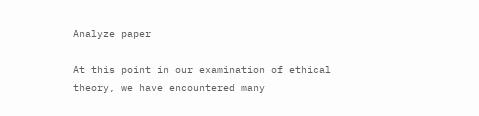Analyze paper

At this point in our examination of ethical theory, we have encountered many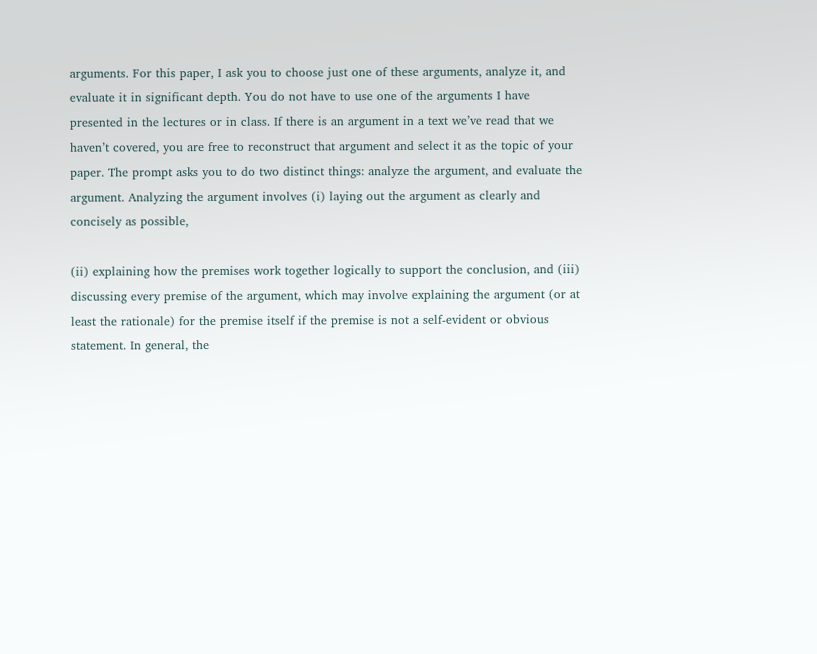arguments. For this paper, I ask you to choose just one of these arguments, analyze it, and evaluate it in significant depth. You do not have to use one of the arguments I have presented in the lectures or in class. If there is an argument in a text we’ve read that we haven’t covered, you are free to reconstruct that argument and select it as the topic of your paper. The prompt asks you to do two distinct things: analyze the argument, and evaluate the argument. Analyzing the argument involves (i) laying out the argument as clearly and concisely as possible,

(ii) explaining how the premises work together logically to support the conclusion, and (iii) discussing every premise of the argument, which may involve explaining the argument (or at least the rationale) for the premise itself if the premise is not a self-evident or obvious statement. In general, the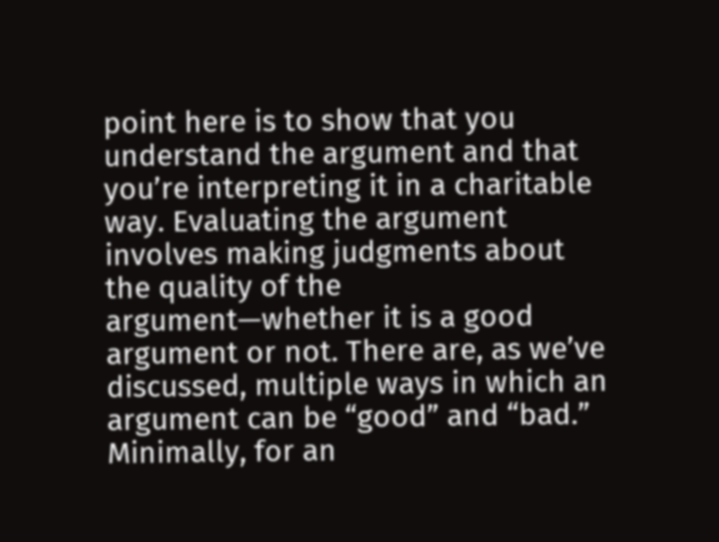point here is to show that you understand the argument and that you’re interpreting it in a charitable way. Evaluating the argument involves making judgments about the quality of the argument—whether it is a good argument or not. There are, as we’ve discussed, multiple ways in which an argument can be “good” and “bad.” Minimally, for an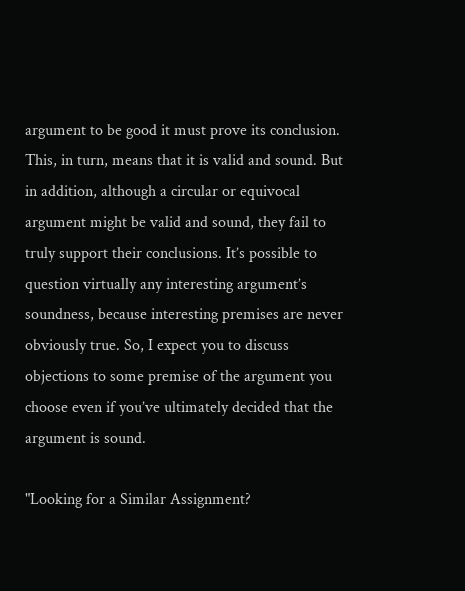argument to be good it must prove its conclusion. This, in turn, means that it is valid and sound. But in addition, although a circular or equivocal argument might be valid and sound, they fail to truly support their conclusions. It’s possible to question virtually any interesting argument’s soundness, because interesting premises are never obviously true. So, I expect you to discuss objections to some premise of the argument you choose even if you’ve ultimately decided that the argument is sound.

"Looking for a Similar Assignment?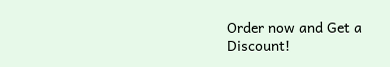Order now and Get a Discount!